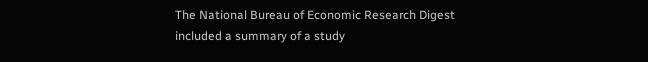The National Bureau of Economic Research Digest included a summary of a study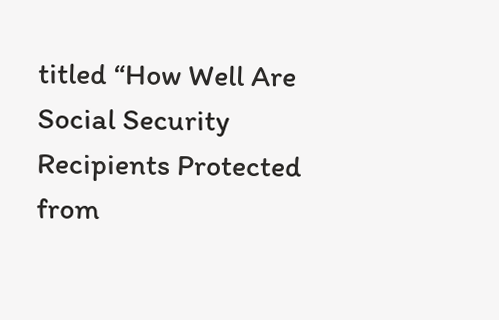titled “How Well Are Social Security Recipients Protected from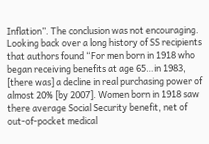Inflation”. The conclusion was not encouraging. Looking back over a long history of SS recipients that authors found “For men born in 1918 who began receiving benefits at age 65…in 1983, [there was] a decline in real purchasing power of almost 20% [by 2007]. Women born in 1918 saw there average Social Security benefit, net of out-of-pocket medical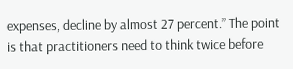expenses, decline by almost 27 percent.” The point is that practitioners need to think twice before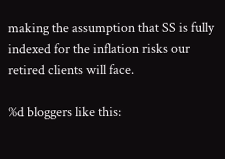making the assumption that SS is fully indexed for the inflation risks our retired clients will face.

%d bloggers like this: